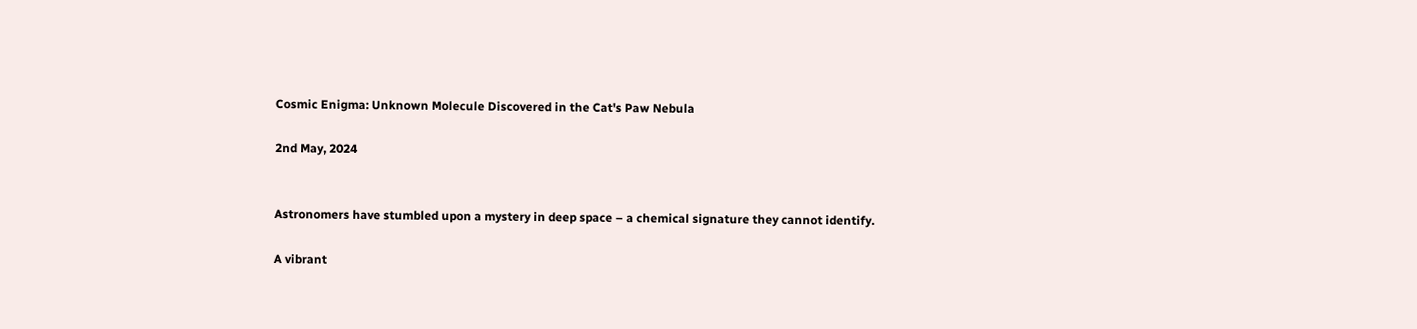Cosmic Enigma: Unknown Molecule Discovered in the Cat's Paw Nebula

2nd May, 2024


Astronomers have stumbled upon a mystery in deep space – a chemical signature they cannot identify.

A vibrant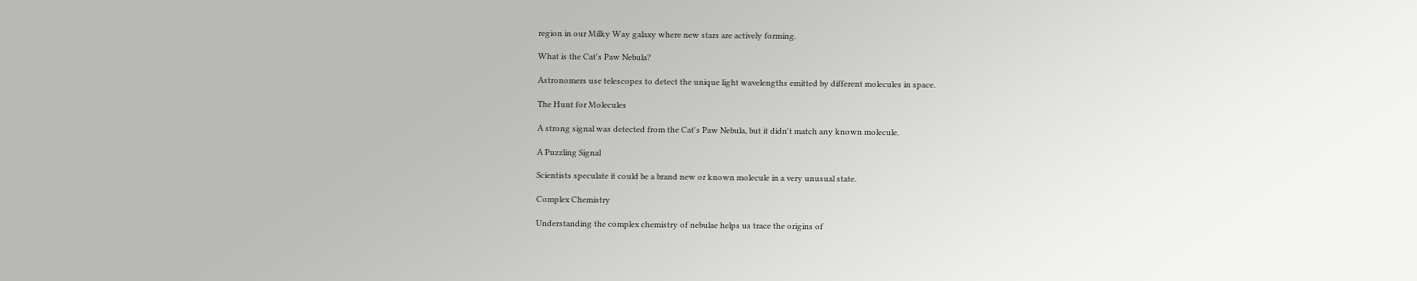region in our Milky Way galaxy where new stars are actively forming.

What is the Cat's Paw Nebula?

Astronomers use telescopes to detect the unique light wavelengths emitted by different molecules in space.

The Hunt for Molecules

A strong signal was detected from the Cat's Paw Nebula, but it didn't match any known molecule.

A Puzzling Signal

Scientists speculate it could be a brand new or known molecule in a very unusual state.

Complex Chemistry

Understanding the complex chemistry of nebulae helps us trace the origins of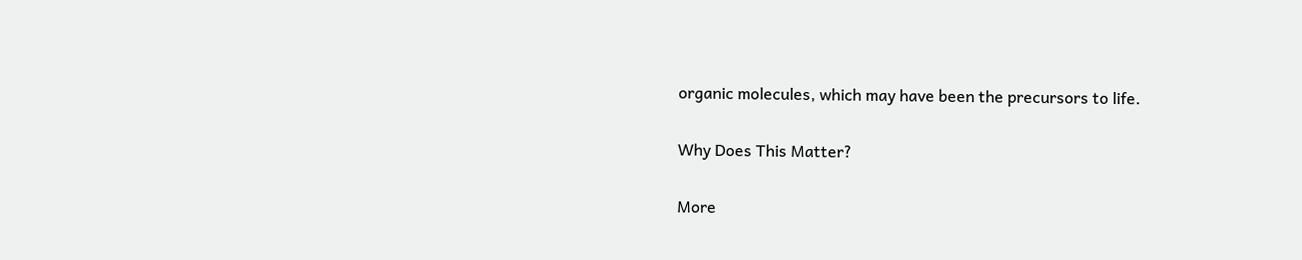organic molecules, which may have been the precursors to life.

Why Does This Matter?

More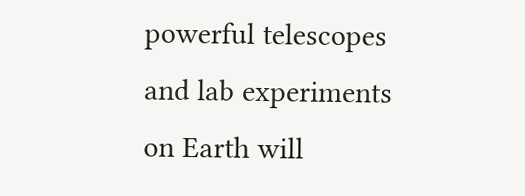powerful telescopes and lab experiments on Earth will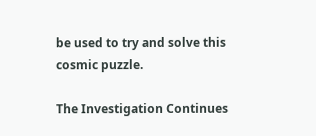be used to try and solve this cosmic puzzle.

The Investigation Continues